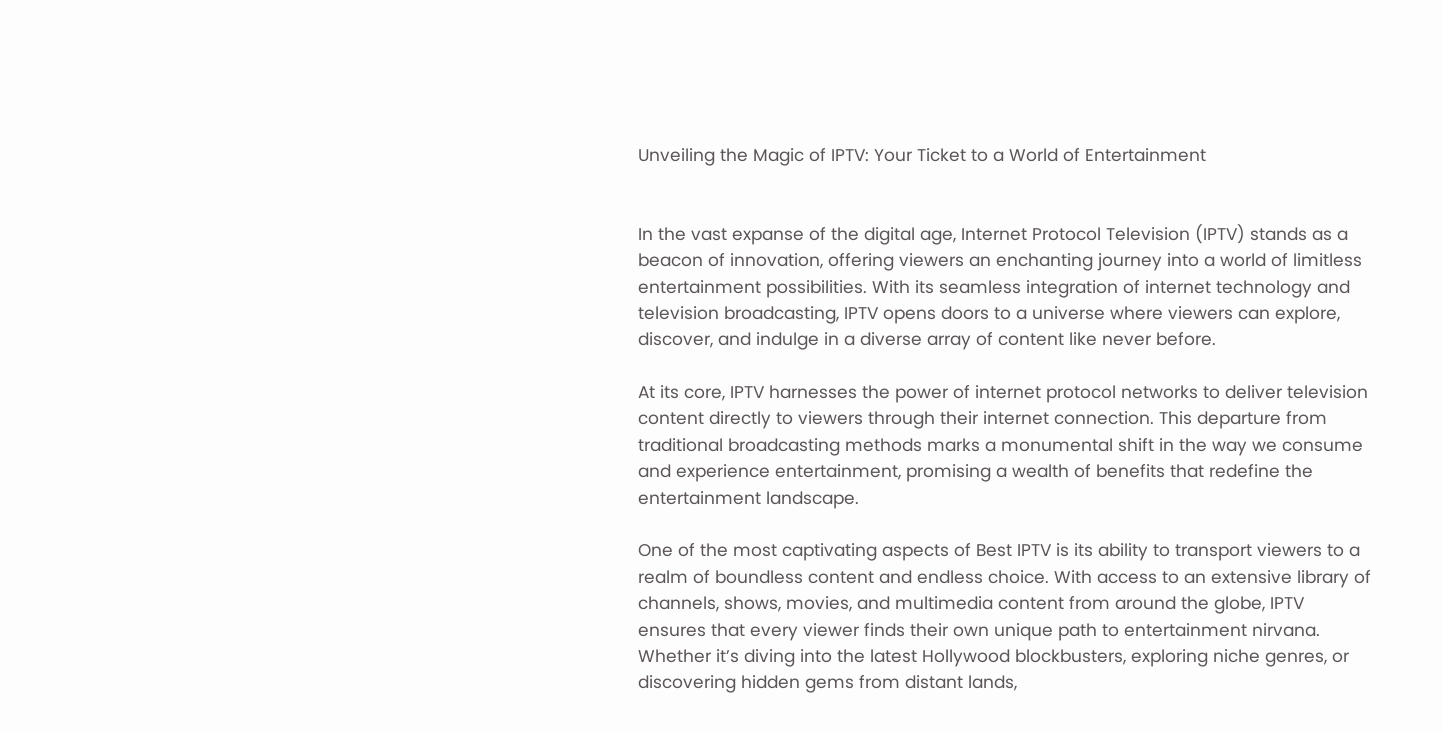Unveiling the Magic of IPTV: Your Ticket to a World of Entertainment


In the vast expanse of the digital age, Internet Protocol Television (IPTV) stands as a beacon of innovation, offering viewers an enchanting journey into a world of limitless entertainment possibilities. With its seamless integration of internet technology and television broadcasting, IPTV opens doors to a universe where viewers can explore, discover, and indulge in a diverse array of content like never before.

At its core, IPTV harnesses the power of internet protocol networks to deliver television content directly to viewers through their internet connection. This departure from traditional broadcasting methods marks a monumental shift in the way we consume and experience entertainment, promising a wealth of benefits that redefine the entertainment landscape.

One of the most captivating aspects of Best IPTV is its ability to transport viewers to a realm of boundless content and endless choice. With access to an extensive library of channels, shows, movies, and multimedia content from around the globe, IPTV ensures that every viewer finds their own unique path to entertainment nirvana. Whether it’s diving into the latest Hollywood blockbusters, exploring niche genres, or discovering hidden gems from distant lands,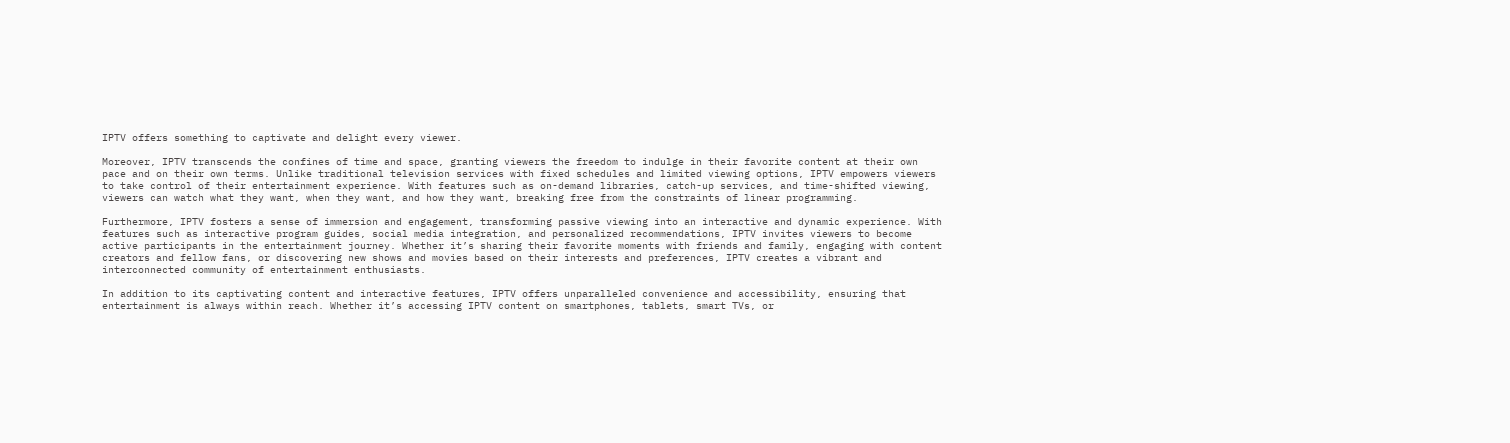IPTV offers something to captivate and delight every viewer.

Moreover, IPTV transcends the confines of time and space, granting viewers the freedom to indulge in their favorite content at their own pace and on their own terms. Unlike traditional television services with fixed schedules and limited viewing options, IPTV empowers viewers to take control of their entertainment experience. With features such as on-demand libraries, catch-up services, and time-shifted viewing, viewers can watch what they want, when they want, and how they want, breaking free from the constraints of linear programming.

Furthermore, IPTV fosters a sense of immersion and engagement, transforming passive viewing into an interactive and dynamic experience. With features such as interactive program guides, social media integration, and personalized recommendations, IPTV invites viewers to become active participants in the entertainment journey. Whether it’s sharing their favorite moments with friends and family, engaging with content creators and fellow fans, or discovering new shows and movies based on their interests and preferences, IPTV creates a vibrant and interconnected community of entertainment enthusiasts.

In addition to its captivating content and interactive features, IPTV offers unparalleled convenience and accessibility, ensuring that entertainment is always within reach. Whether it’s accessing IPTV content on smartphones, tablets, smart TVs, or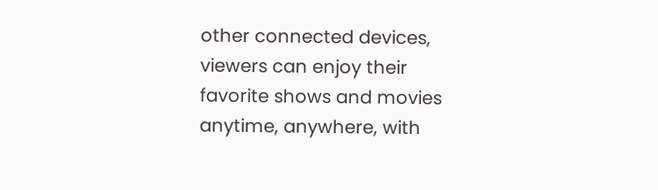other connected devices, viewers can enjoy their favorite shows and movies anytime, anywhere, with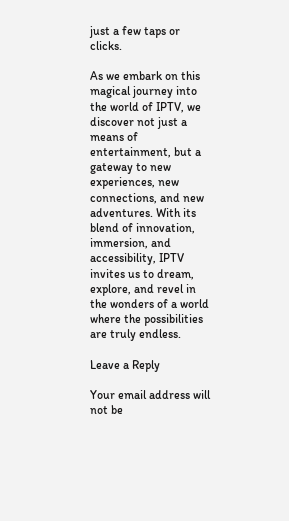just a few taps or clicks.

As we embark on this magical journey into the world of IPTV, we discover not just a means of entertainment, but a gateway to new experiences, new connections, and new adventures. With its blend of innovation, immersion, and accessibility, IPTV invites us to dream, explore, and revel in the wonders of a world where the possibilities are truly endless.

Leave a Reply

Your email address will not be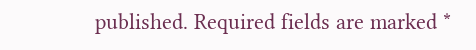published. Required fields are marked *